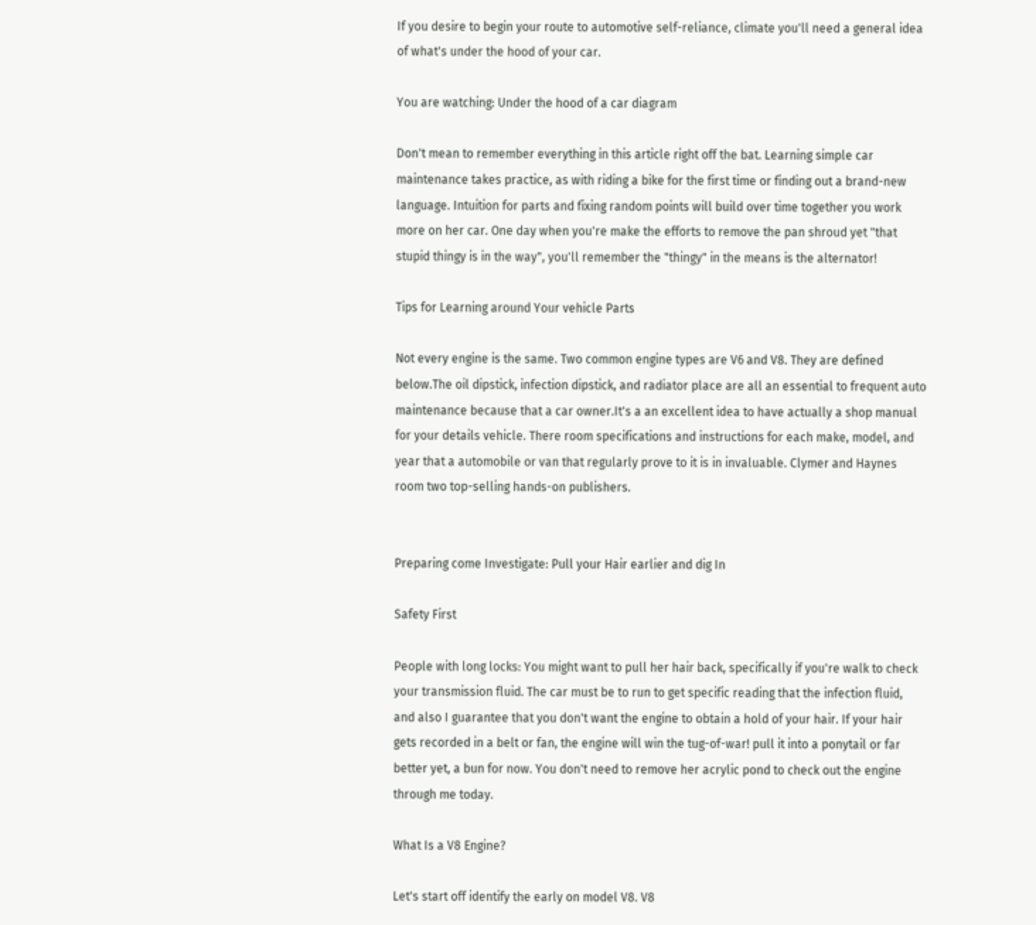If you desire to begin your route to automotive self-reliance, climate you'll need a general idea of what's under the hood of your car.

You are watching: Under the hood of a car diagram

Don't mean to remember everything in this article right off the bat. Learning simple car maintenance takes practice, as with riding a bike for the first time or finding out a brand-new language. Intuition for parts and fixing random points will build over time together you work more on her car. One day when you're make the efforts to remove the pan shroud yet "that stupid thingy is in the way", you'll remember the "thingy" in the means is the alternator!

Tips for Learning around Your vehicle Parts

Not every engine is the same. Two common engine types are V6 and V8. They are defined below.The oil dipstick, infection dipstick, and radiator place are all an essential to frequent auto maintenance because that a car owner.It's a an excellent idea to have actually a shop manual for your details vehicle. There room specifications and instructions for each make, model, and year that a automobile or van that regularly prove to it is in invaluable. Clymer and Haynes room two top-selling hands-on publishers.


Preparing come Investigate: Pull your Hair earlier and dig In

Safety First

People with long locks: You might want to pull her hair back, specifically if you're walk to check your transmission fluid. The car must be to run to get specific reading that the infection fluid, and also I guarantee that you don't want the engine to obtain a hold of your hair. If your hair gets recorded in a belt or fan, the engine will win the tug-of-war! pull it into a ponytail or far better yet, a bun for now. You don't need to remove her acrylic pond to check out the engine through me today.

What Is a V8 Engine?

Let's start off identify the early on model V8. V8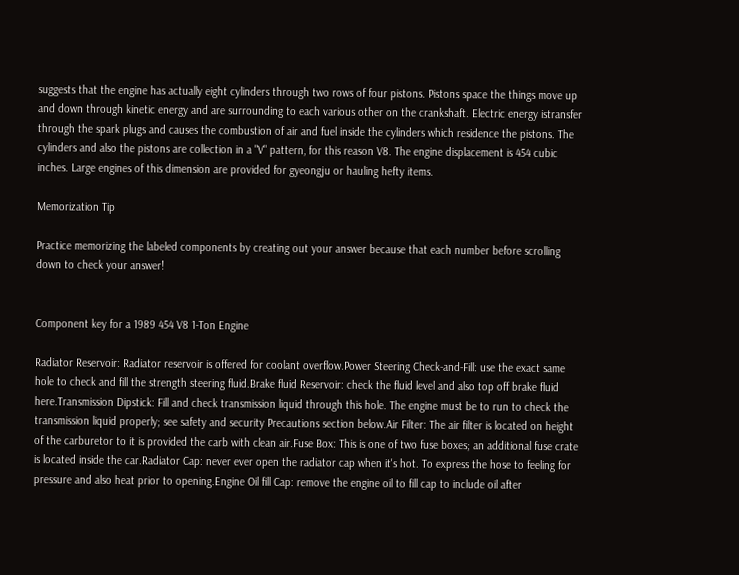suggests that the engine has actually eight cylinders through two rows of four pistons. Pistons space the things move up and down through kinetic energy and are surrounding to each various other on the crankshaft. Electric energy istransfer through the spark plugs and causes the combustion of air and fuel inside the cylinders which residence the pistons. The cylinders and also the pistons are collection in a "V" pattern, for this reason V8. The engine displacement is 454 cubic inches. Large engines of this dimension are provided for gyeongju or hauling hefty items.

Memorization Tip

Practice memorizing the labeled components by creating out your answer because that each number before scrolling down to check your answer!


Component key for a 1989 454 V8 1-Ton Engine

Radiator Reservoir: Radiator reservoir is offered for coolant overflow.Power Steering Check-and-Fill: use the exact same hole to check and fill the strength steering fluid.Brake fluid Reservoir: check the fluid level and also top off brake fluid here.Transmission Dipstick: Fill and check transmission liquid through this hole. The engine must be to run to check the transmission liquid properly; see safety and security Precautions section below.Air Filter: The air filter is located on height of the carburetor to it is provided the carb with clean air.Fuse Box: This is one of two fuse boxes; an additional fuse crate is located inside the car.Radiator Cap: never ever open the radiator cap when it's hot. To express the hose to feeling for pressure and also heat prior to opening.Engine Oil fill Cap: remove the engine oil to fill cap to include oil after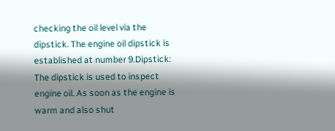checking the oil level via the dipstick. The engine oil dipstick is established at number 9.Dipstick: The dipstick is used to inspect engine oil. As soon as the engine is warm and also shut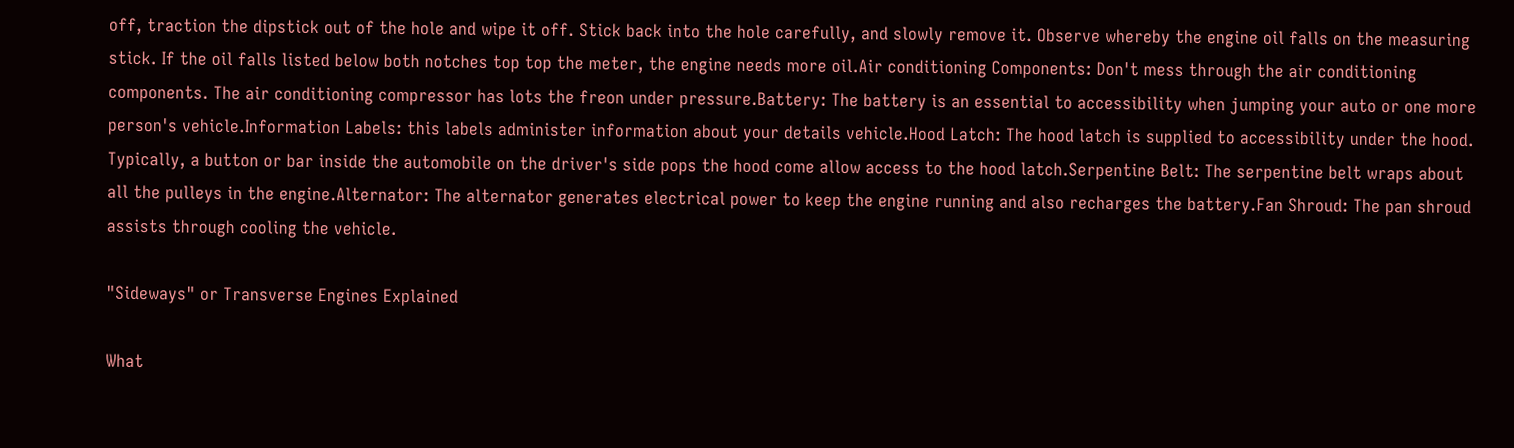off, traction the dipstick out of the hole and wipe it off. Stick back into the hole carefully, and slowly remove it. Observe whereby the engine oil falls on the measuring stick. If the oil falls listed below both notches top top the meter, the engine needs more oil.Air conditioning Components: Don't mess through the air conditioning components. The air conditioning compressor has lots the freon under pressure.Battery: The battery is an essential to accessibility when jumping your auto or one more person's vehicle.Information Labels: this labels administer information about your details vehicle.Hood Latch: The hood latch is supplied to accessibility under the hood. Typically, a button or bar inside the automobile on the driver's side pops the hood come allow access to the hood latch.Serpentine Belt: The serpentine belt wraps about all the pulleys in the engine.Alternator: The alternator generates electrical power to keep the engine running and also recharges the battery.Fan Shroud: The pan shroud assists through cooling the vehicle.

"Sideways" or Transverse Engines Explained

What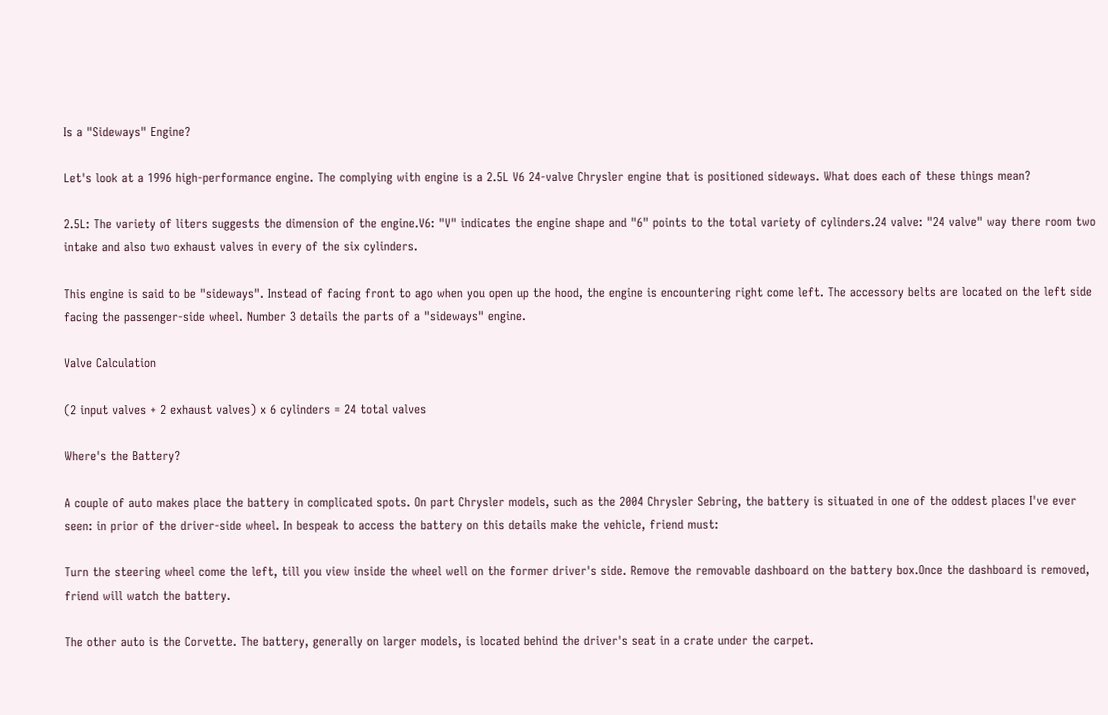Is a "Sideways" Engine?

Let's look at a 1996 high-performance engine. The complying with engine is a 2.5L V6 24-valve Chrysler engine that is positioned sideways. What does each of these things mean?

2.5L: The variety of liters suggests the dimension of the engine.V6: "V" indicates the engine shape and "6" points to the total variety of cylinders.24 valve: "24 valve" way there room two intake and also two exhaust valves in every of the six cylinders.

This engine is said to be "sideways". Instead of facing front to ago when you open up the hood, the engine is encountering right come left. The accessory belts are located on the left side facing the passenger-side wheel. Number 3 details the parts of a "sideways" engine.

Valve Calculation

(2 input valves + 2 exhaust valves) x 6 cylinders = 24 total valves

Where's the Battery?

A couple of auto makes place the battery in complicated spots. On part Chrysler models, such as the 2004 Chrysler Sebring, the battery is situated in one of the oddest places I've ever seen: in prior of the driver-side wheel. In bespeak to access the battery on this details make the vehicle, friend must:

Turn the steering wheel come the left, till you view inside the wheel well on the former driver's side. Remove the removable dashboard on the battery box.Once the dashboard is removed, friend will watch the battery.

The other auto is the Corvette. The battery, generally on larger models, is located behind the driver's seat in a crate under the carpet.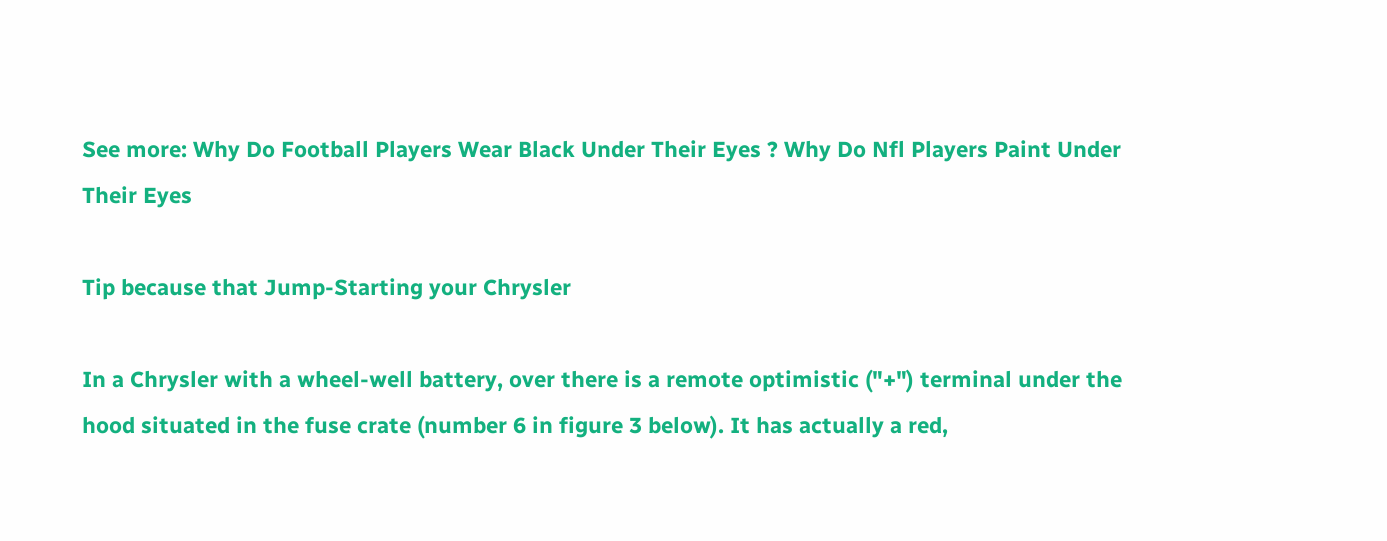See more: Why Do Football Players Wear Black Under Their Eyes ? Why Do Nfl Players Paint Under Their Eyes

Tip because that Jump-Starting your Chrysler

In a Chrysler with a wheel-well battery, over there is a remote optimistic ("+") terminal under the hood situated in the fuse crate (number 6 in figure 3 below). It has actually a red,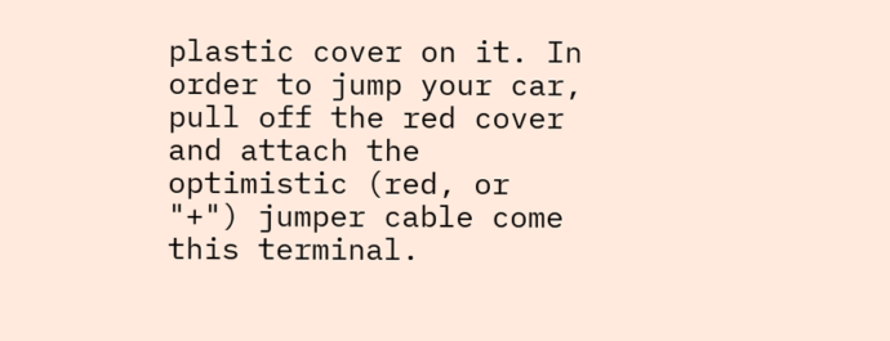plastic cover on it. In order to jump your car, pull off the red cover and attach the optimistic (red, or "+") jumper cable come this terminal.